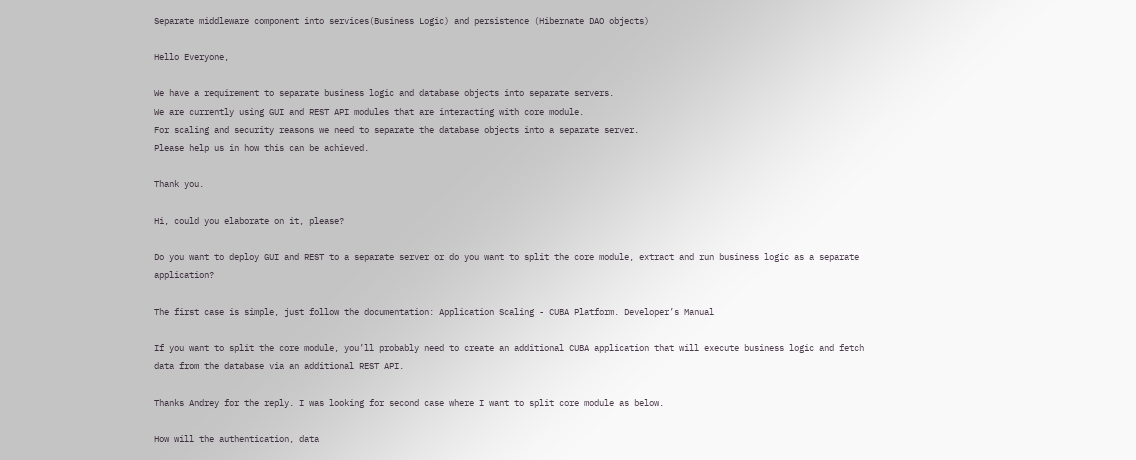Separate middleware component into services(Business Logic) and persistence (Hibernate DAO objects)

Hello Everyone,

We have a requirement to separate business logic and database objects into separate servers.
We are currently using GUI and REST API modules that are interacting with core module.
For scaling and security reasons we need to separate the database objects into a separate server.
Please help us in how this can be achieved.

Thank you.

Hi, could you elaborate on it, please?

Do you want to deploy GUI and REST to a separate server or do you want to split the core module, extract and run business logic as a separate application?

The first case is simple, just follow the documentation: Application Scaling - CUBA Platform. Developer’s Manual

If you want to split the core module, you’ll probably need to create an additional CUBA application that will execute business logic and fetch data from the database via an additional REST API.

Thanks Andrey for the reply. I was looking for second case where I want to split core module as below.

How will the authentication, data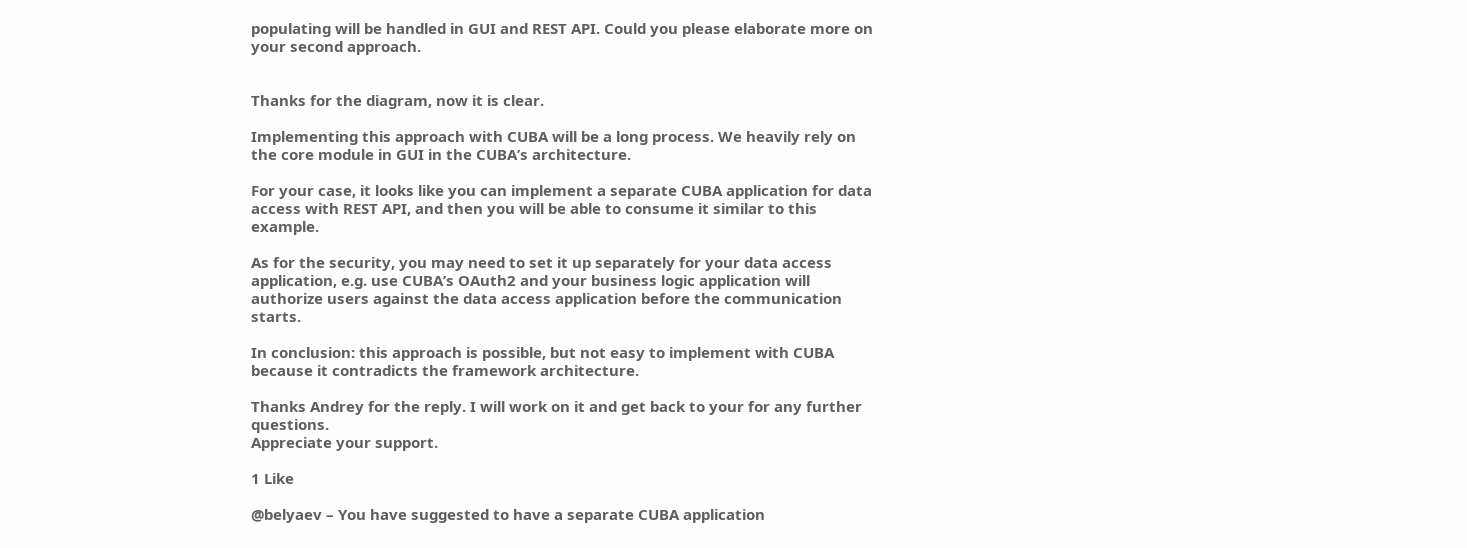populating will be handled in GUI and REST API. Could you please elaborate more on your second approach.


Thanks for the diagram, now it is clear.

Implementing this approach with CUBA will be a long process. We heavily rely on the core module in GUI in the CUBA’s architecture.

For your case, it looks like you can implement a separate CUBA application for data access with REST API, and then you will be able to consume it similar to this example.

As for the security, you may need to set it up separately for your data access application, e.g. use CUBA’s OAuth2 and your business logic application will authorize users against the data access application before the communication starts.

In conclusion: this approach is possible, but not easy to implement with CUBA because it contradicts the framework architecture.

Thanks Andrey for the reply. I will work on it and get back to your for any further questions.
Appreciate your support.

1 Like

@belyaev – You have suggested to have a separate CUBA application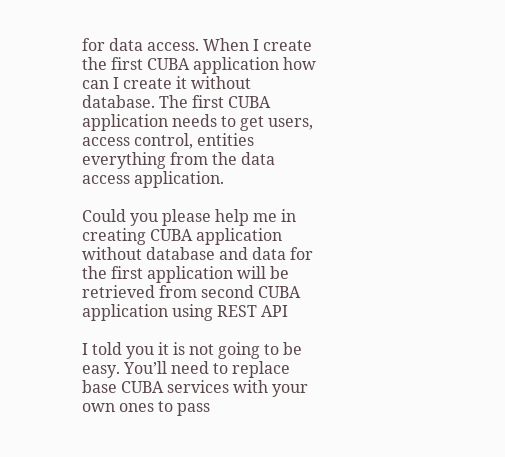for data access. When I create the first CUBA application how can I create it without database. The first CUBA application needs to get users, access control, entities everything from the data access application.

Could you please help me in creating CUBA application without database and data for the first application will be retrieved from second CUBA application using REST API

I told you it is not going to be easy. You’ll need to replace base CUBA services with your own ones to pass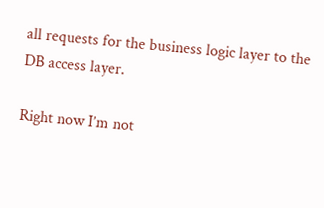all requests for the business logic layer to the DB access layer.

Right now I’m not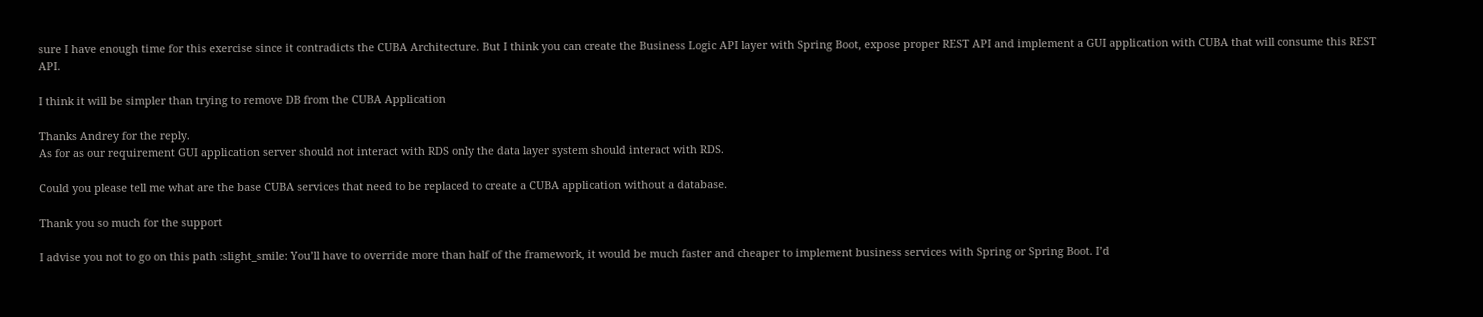sure I have enough time for this exercise since it contradicts the CUBA Architecture. But I think you can create the Business Logic API layer with Spring Boot, expose proper REST API and implement a GUI application with CUBA that will consume this REST API.

I think it will be simpler than trying to remove DB from the CUBA Application

Thanks Andrey for the reply.
As for as our requirement GUI application server should not interact with RDS only the data layer system should interact with RDS.

Could you please tell me what are the base CUBA services that need to be replaced to create a CUBA application without a database.

Thank you so much for the support

I advise you not to go on this path :slight_smile: You’ll have to override more than half of the framework, it would be much faster and cheaper to implement business services with Spring or Spring Boot. I’d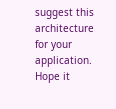suggest this architecture for your application. Hope it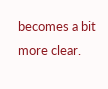becomes a bit more clear.